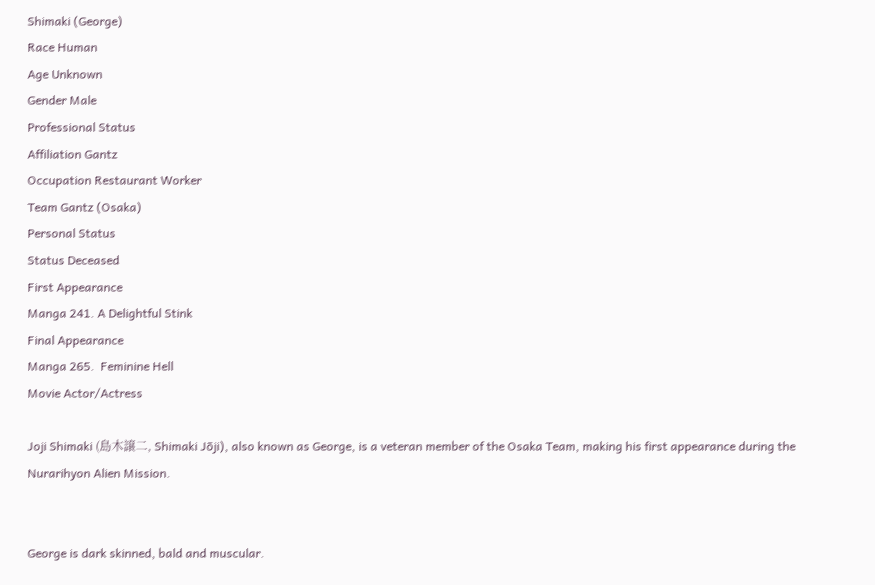Shimaki (George)
Race Human
Age Unknown
Gender Male
Professional Status
Affiliation Gantz
Occupation Restaurant Worker
Team Gantz (Osaka)
Personal Status
Status Deceased
First Appearance
Manga 241. A Delightful Stink
Final Appearance
Manga 265.  Feminine Hell
Movie Actor/Actress

Joji Shimaki (島木譲二, Shimaki Jōji), also known as George, is a veteran member of the Osaka Team, making his first appearance during the Nurarihyon Alien Mission.


George is dark skinned, bald and muscular.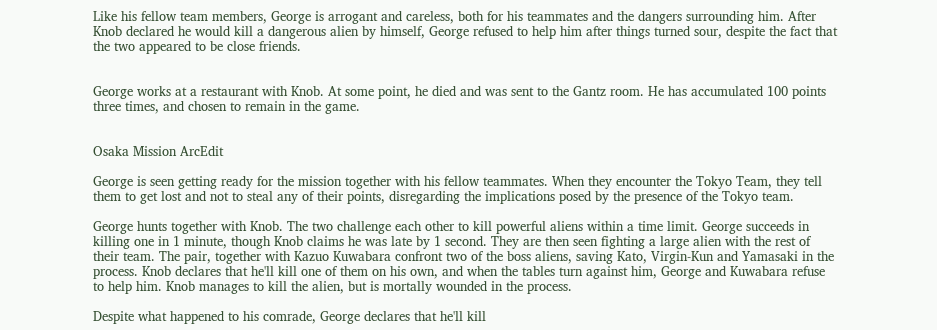Like his fellow team members, George is arrogant and careless, both for his teammates and the dangers surrounding him. After Knob declared he would kill a dangerous alien by himself, George refused to help him after things turned sour, despite the fact that the two appeared to be close friends.


George works at a restaurant with Knob. At some point, he died and was sent to the Gantz room. He has accumulated 100 points three times, and chosen to remain in the game.


Osaka Mission ArcEdit

George is seen getting ready for the mission together with his fellow teammates. When they encounter the Tokyo Team, they tell them to get lost and not to steal any of their points, disregarding the implications posed by the presence of the Tokyo team.

George hunts together with Knob. The two challenge each other to kill powerful aliens within a time limit. George succeeds in killing one in 1 minute, though Knob claims he was late by 1 second. They are then seen fighting a large alien with the rest of their team. The pair, together with Kazuo Kuwabara confront two of the boss aliens, saving Kato, Virgin-Kun and Yamasaki in the process. Knob declares that he'll kill one of them on his own, and when the tables turn against him, George and Kuwabara refuse to help him. Knob manages to kill the alien, but is mortally wounded in the process.

Despite what happened to his comrade, George declares that he'll kill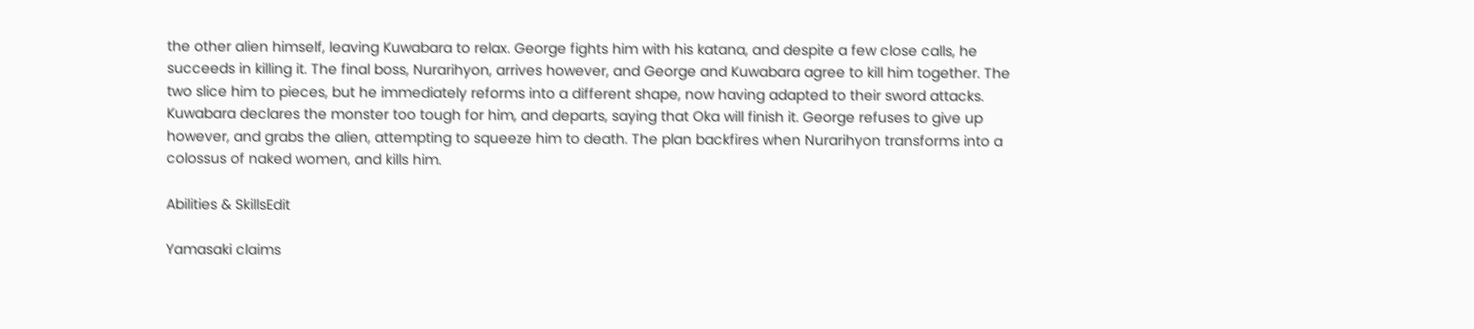the other alien himself, leaving Kuwabara to relax. George fights him with his katana, and despite a few close calls, he succeeds in killing it. The final boss, Nurarihyon, arrives however, and George and Kuwabara agree to kill him together. The two slice him to pieces, but he immediately reforms into a different shape, now having adapted to their sword attacks. Kuwabara declares the monster too tough for him, and departs, saying that Oka will finish it. George refuses to give up however, and grabs the alien, attempting to squeeze him to death. The plan backfires when Nurarihyon transforms into a colossus of naked women, and kills him.

Abilities & SkillsEdit

Yamasaki claims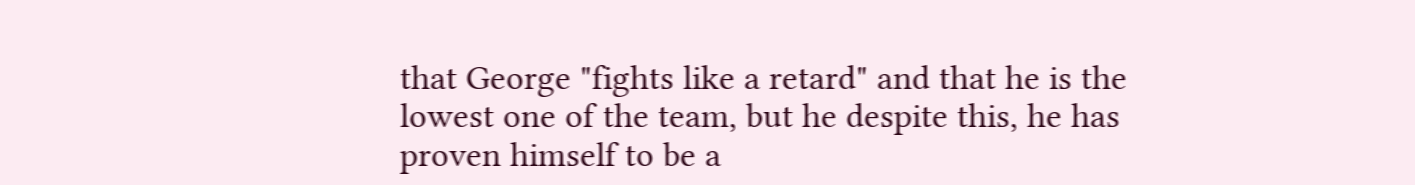that George "fights like a retard" and that he is the lowest one of the team, but he despite this, he has proven himself to be a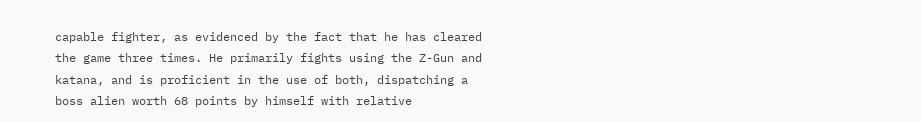capable fighter, as evidenced by the fact that he has cleared the game three times. He primarily fights using the Z-Gun and katana, and is proficient in the use of both, dispatching a boss alien worth 68 points by himself with relative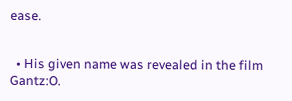ease.


  • His given name was revealed in the film Gantz:O.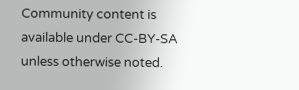Community content is available under CC-BY-SA unless otherwise noted.